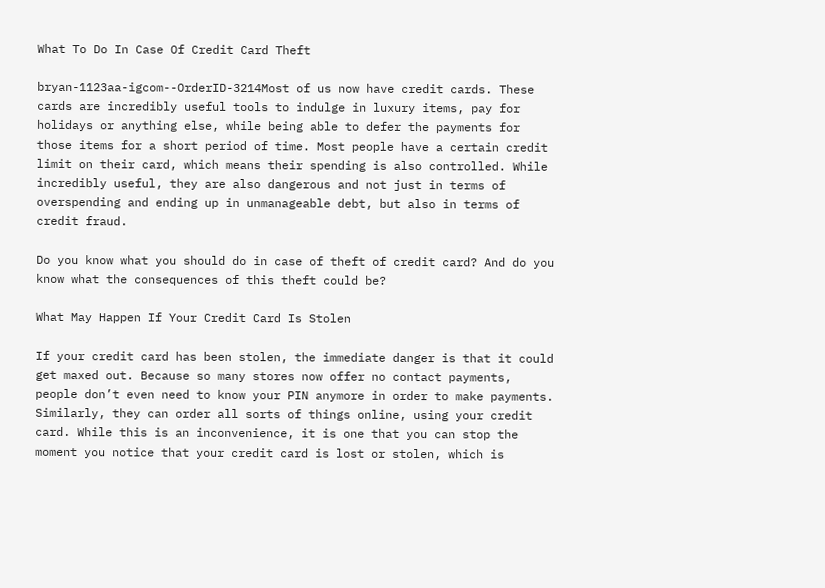What To Do In Case Of Credit Card Theft

bryan-1123aa-igcom--OrderID-3214Most of us now have credit cards. These cards are incredibly useful tools to indulge in luxury items, pay for holidays or anything else, while being able to defer the payments for those items for a short period of time. Most people have a certain credit limit on their card, which means their spending is also controlled. While incredibly useful, they are also dangerous and not just in terms of overspending and ending up in unmanageable debt, but also in terms of credit fraud.

Do you know what you should do in case of theft of credit card? And do you know what the consequences of this theft could be?

What May Happen If Your Credit Card Is Stolen

If your credit card has been stolen, the immediate danger is that it could get maxed out. Because so many stores now offer no contact payments, people don’t even need to know your PIN anymore in order to make payments. Similarly, they can order all sorts of things online, using your credit card. While this is an inconvenience, it is one that you can stop the moment you notice that your credit card is lost or stolen, which is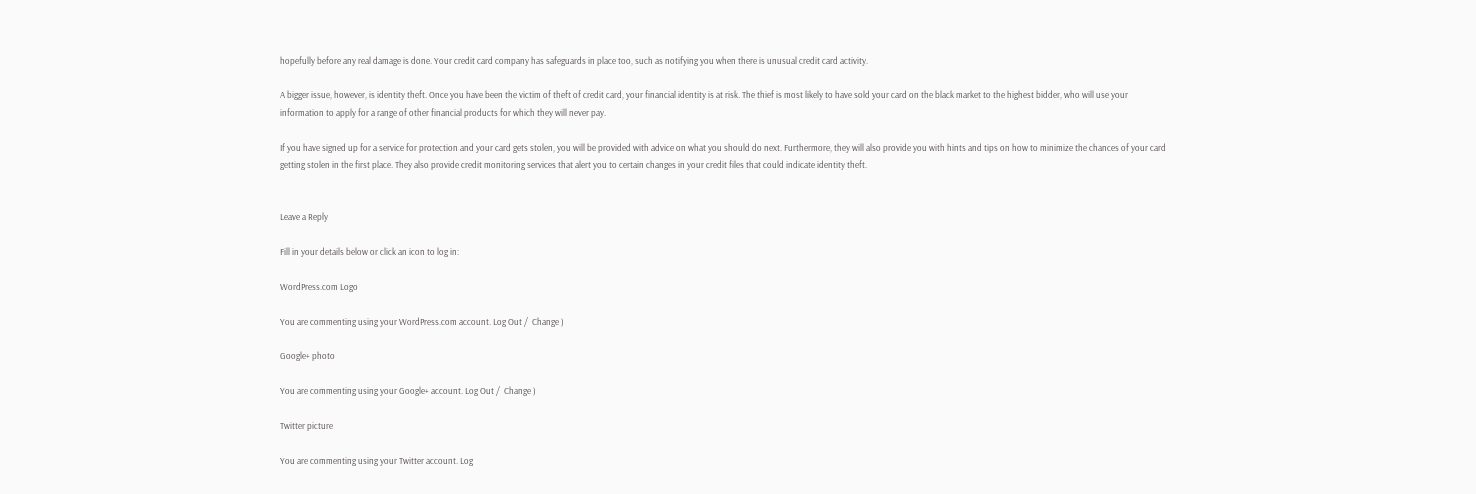hopefully before any real damage is done. Your credit card company has safeguards in place too, such as notifying you when there is unusual credit card activity.

A bigger issue, however, is identity theft. Once you have been the victim of theft of credit card, your financial identity is at risk. The thief is most likely to have sold your card on the black market to the highest bidder, who will use your information to apply for a range of other financial products for which they will never pay.

If you have signed up for a service for protection and your card gets stolen, you will be provided with advice on what you should do next. Furthermore, they will also provide you with hints and tips on how to minimize the chances of your card getting stolen in the first place. They also provide credit monitoring services that alert you to certain changes in your credit files that could indicate identity theft.


Leave a Reply

Fill in your details below or click an icon to log in:

WordPress.com Logo

You are commenting using your WordPress.com account. Log Out /  Change )

Google+ photo

You are commenting using your Google+ account. Log Out /  Change )

Twitter picture

You are commenting using your Twitter account. Log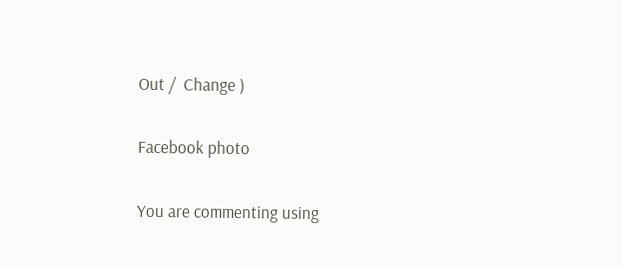Out /  Change )

Facebook photo

You are commenting using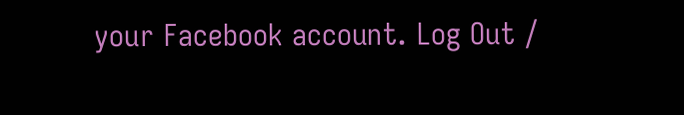your Facebook account. Log Out /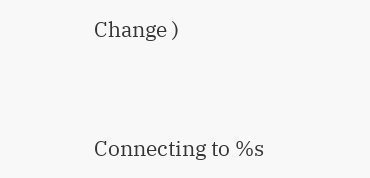Change )


Connecting to %s